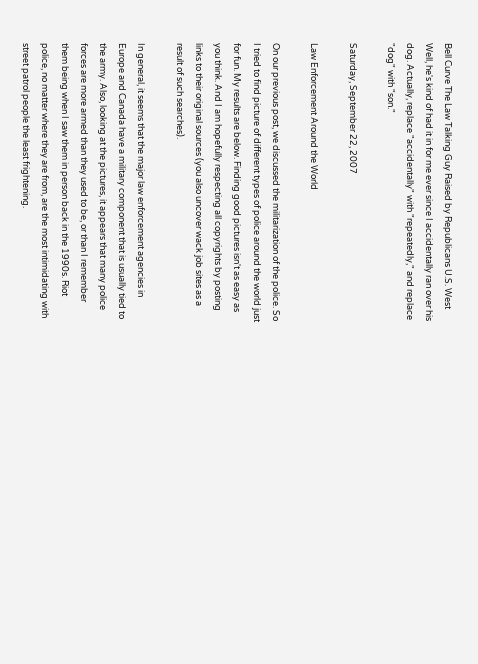Bell Curve The Law Talking Guy Raised by Republicans U.S. West
Well, he's kind of had it in for me ever since I accidentally ran over his dog. Actually, replace "accidentally" with "repeatedly," and replace "dog" with "son."

Saturday, September 22, 2007

Law Enforcement Around the World

On our previous post, we discussed the militarization of the police. So I tried to find picture of different types of police around the world just for fun. My results are below. Finding good pictures isn't as easy as you think. And I am hopefully respecting all copyrights by posting links to their original sources (you also uncover wack job sites as a result of such searches).

In general, it seems that the major law enforcement agencies in Europe and Canada have a military component that is usually tied to the army. Also, looking at the pictures, it appears that many police forces are more armed than they used to be, or than I remember them being when I saw them in person back in the 1990s. Riot police, no matter where they are from, are the most intimidating with street patrol people the least frightening.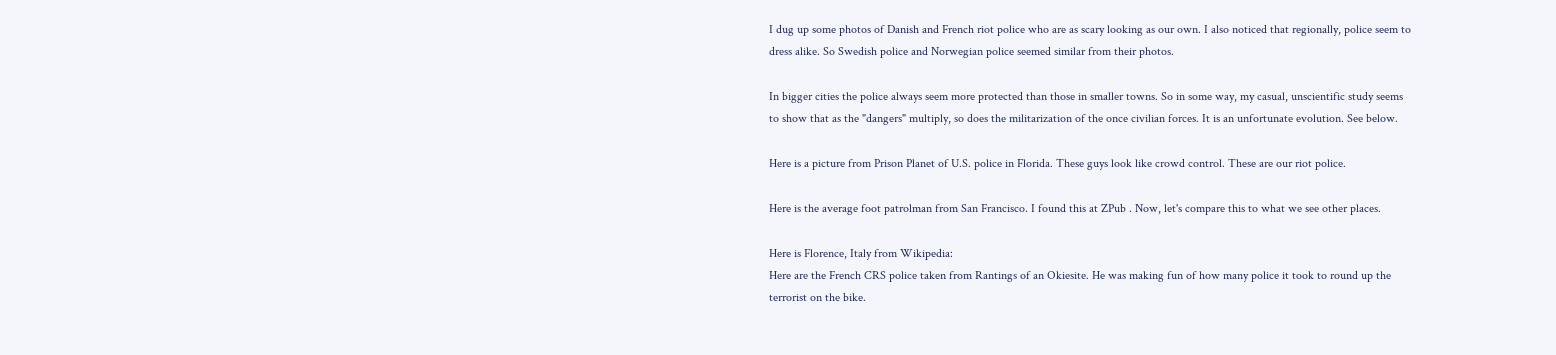I dug up some photos of Danish and French riot police who are as scary looking as our own. I also noticed that regionally, police seem to dress alike. So Swedish police and Norwegian police seemed similar from their photos.

In bigger cities the police always seem more protected than those in smaller towns. So in some way, my casual, unscientific study seems to show that as the "dangers" multiply, so does the militarization of the once civilian forces. It is an unfortunate evolution. See below.

Here is a picture from Prison Planet of U.S. police in Florida. These guys look like crowd control. These are our riot police.

Here is the average foot patrolman from San Francisco. I found this at ZPub . Now, let's compare this to what we see other places.

Here is Florence, Italy from Wikipedia:
Here are the French CRS police taken from Rantings of an Okiesite. He was making fun of how many police it took to round up the terrorist on the bike.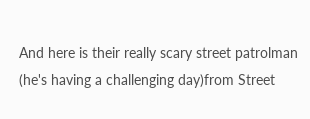And here is their really scary street patrolman (he's having a challenging day)from Street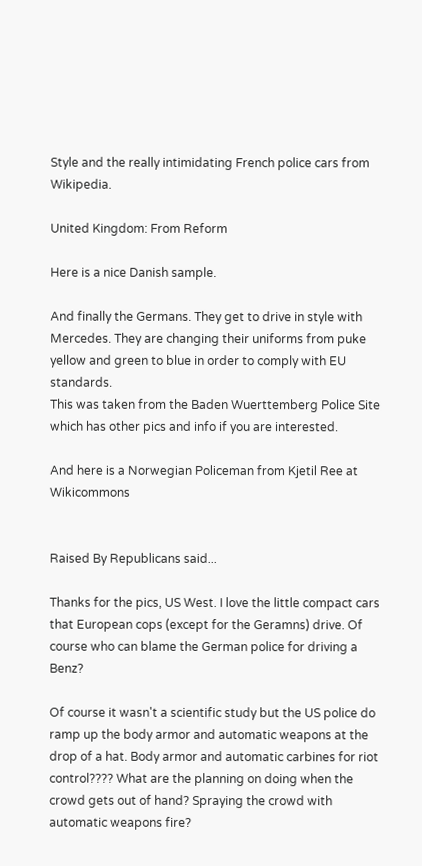Style and the really intimidating French police cars from Wikipedia.

United Kingdom: From Reform

Here is a nice Danish sample.

And finally the Germans. They get to drive in style with Mercedes. They are changing their uniforms from puke yellow and green to blue in order to comply with EU standards.
This was taken from the Baden Wuerttemberg Police Site which has other pics and info if you are interested.

And here is a Norwegian Policeman from Kjetil Ree at Wikicommons


Raised By Republicans said...

Thanks for the pics, US West. I love the little compact cars that European cops (except for the Geramns) drive. Of course who can blame the German police for driving a Benz?

Of course it wasn't a scientific study but the US police do ramp up the body armor and automatic weapons at the drop of a hat. Body armor and automatic carbines for riot control???? What are the planning on doing when the crowd gets out of hand? Spraying the crowd with automatic weapons fire?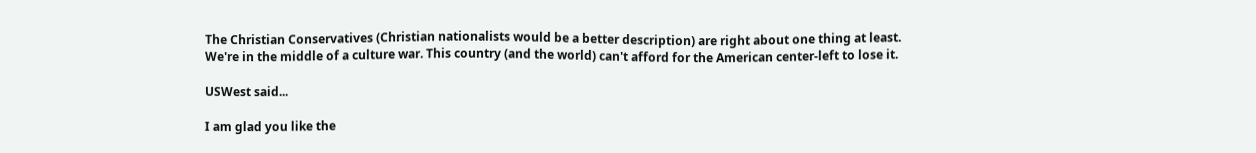The Christian Conservatives (Christian nationalists would be a better description) are right about one thing at least. We're in the middle of a culture war. This country (and the world) can't afford for the American center-left to lose it.

USWest said...

I am glad you like the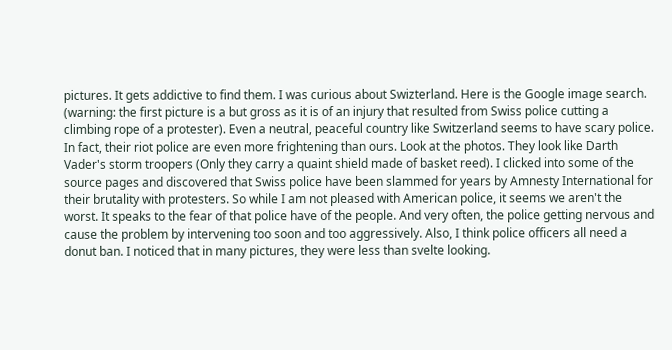pictures. It gets addictive to find them. I was curious about Swizterland. Here is the Google image search. (warning: the first picture is a but gross as it is of an injury that resulted from Swiss police cutting a climbing rope of a protester). Even a neutral, peaceful country like Switzerland seems to have scary police. In fact, their riot police are even more frightening than ours. Look at the photos. They look like Darth Vader's storm troopers (Only they carry a quaint shield made of basket reed). I clicked into some of the source pages and discovered that Swiss police have been slammed for years by Amnesty International for their brutality with protesters. So while I am not pleased with American police, it seems we aren't the worst. It speaks to the fear of that police have of the people. And very often, the police getting nervous and cause the problem by intervening too soon and too aggressively. Also, I think police officers all need a donut ban. I noticed that in many pictures, they were less than svelte looking.